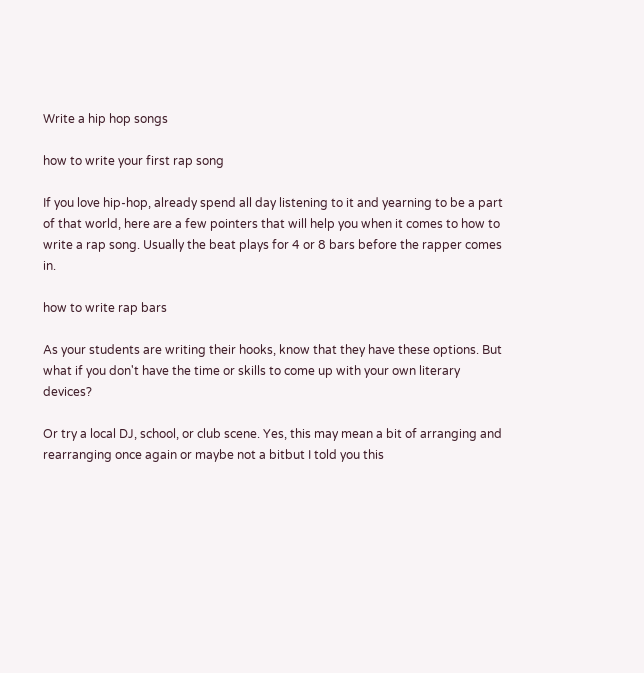Write a hip hop songs

how to write your first rap song

If you love hip-hop, already spend all day listening to it and yearning to be a part of that world, here are a few pointers that will help you when it comes to how to write a rap song. Usually the beat plays for 4 or 8 bars before the rapper comes in.

how to write rap bars

As your students are writing their hooks, know that they have these options. But what if you don't have the time or skills to come up with your own literary devices?

Or try a local DJ, school, or club scene. Yes, this may mean a bit of arranging and rearranging once again or maybe not a bitbut I told you this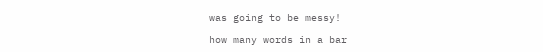was going to be messy!

how many words in a bar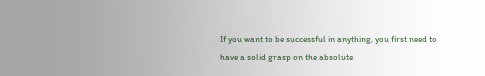If you want to be successful in anything, you first need to have a solid grasp on the absolute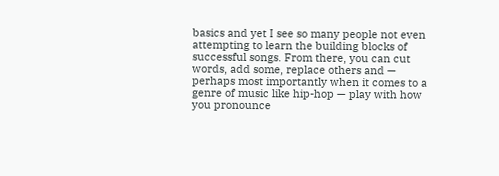basics and yet I see so many people not even attempting to learn the building blocks of successful songs. From there, you can cut words, add some, replace others and — perhaps most importantly when it comes to a genre of music like hip-hop — play with how you pronounce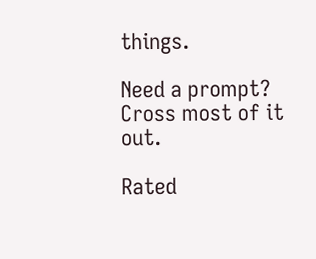things.

Need a prompt? Cross most of it out.

Rated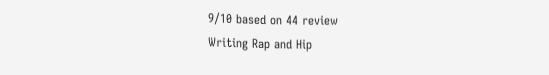9/10 based on 44 review
Writing Rap and Hip